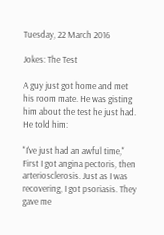Tuesday, 22 March 2016

Jokes: The Test

A guy just got home and met his room mate. He was gisting him about the test he just had. He told him:

"I've just had an awful time," First I got angina pectoris, then arteriosclerosis. Just as I was recovering, I got psoriasis. They gave me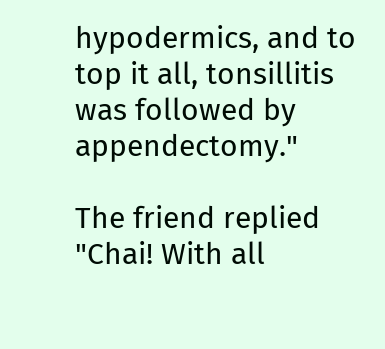hypodermics, and to top it all, tonsillitis was followed by appendectomy."

The friend replied "Chai! With all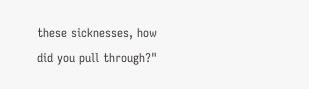these sicknesses, how did you pull through?"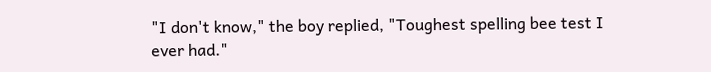"I don't know," the boy replied, "Toughest spelling bee test I ever had."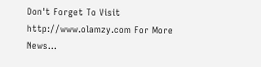Don't Forget To Visit http://www.olamzy.com For More News...